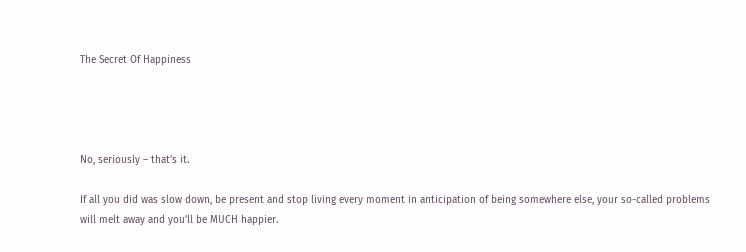The Secret Of Happiness




No, seriously – that’s it.

If all you did was slow down, be present and stop living every moment in anticipation of being somewhere else, your so-called problems will melt away and you’ll be MUCH happier.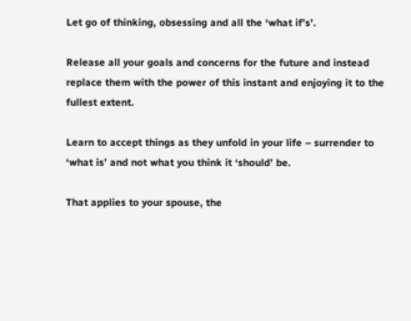Let go of thinking, obsessing and all the ‘what if’s’.

Release all your goals and concerns for the future and instead replace them with the power of this instant and enjoying it to the fullest extent.

Learn to accept things as they unfold in your life – surrender to ‘what is’ and not what you think it ‘should’ be.

That applies to your spouse, the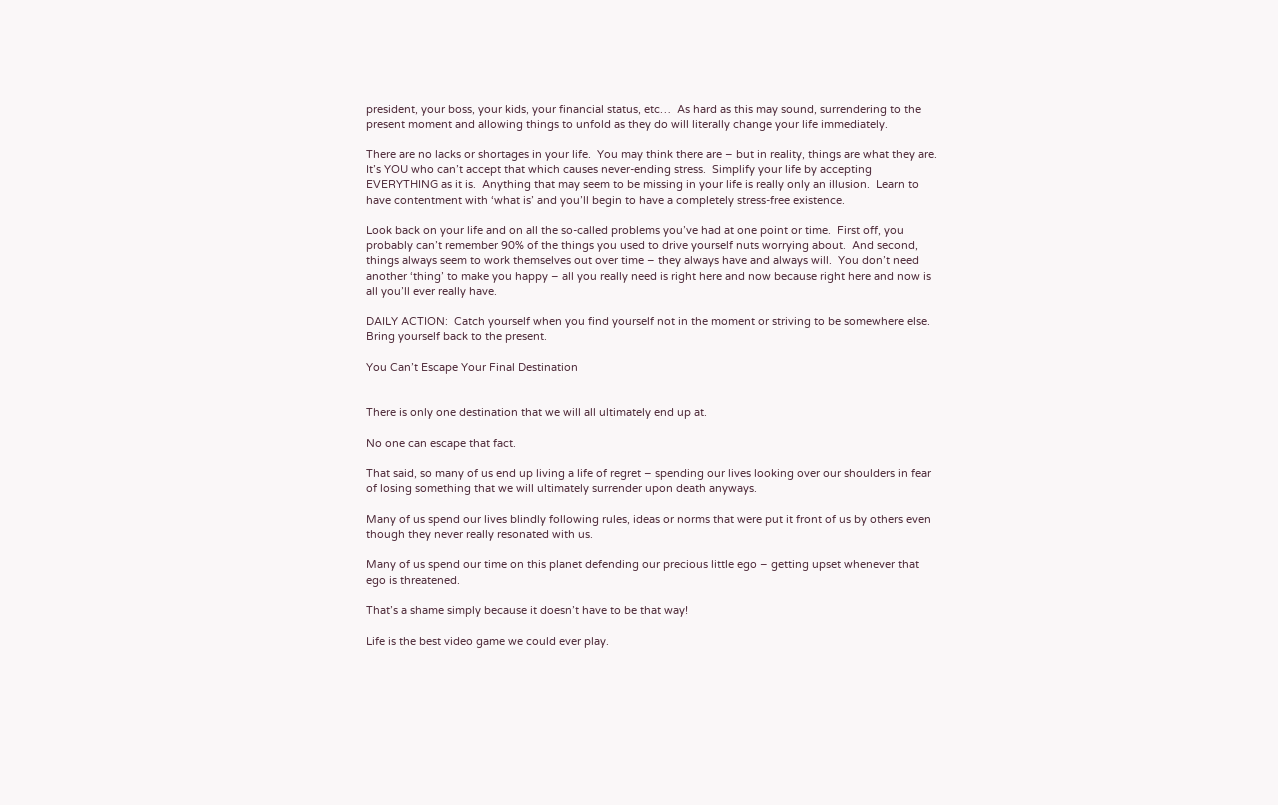president, your boss, your kids, your financial status, etc…  As hard as this may sound, surrendering to the present moment and allowing things to unfold as they do will literally change your life immediately.

There are no lacks or shortages in your life.  You may think there are – but in reality, things are what they are.  It’s YOU who can’t accept that which causes never-ending stress.  Simplify your life by accepting EVERYTHING as it is.  Anything that may seem to be missing in your life is really only an illusion.  Learn to have contentment with ‘what is’ and you’ll begin to have a completely stress-free existence.

Look back on your life and on all the so-called problems you’ve had at one point or time.  First off, you probably can’t remember 90% of the things you used to drive yourself nuts worrying about.  And second, things always seem to work themselves out over time – they always have and always will.  You don’t need another ‘thing’ to make you happy – all you really need is right here and now because right here and now is all you’ll ever really have.

DAILY ACTION:  Catch yourself when you find yourself not in the moment or striving to be somewhere else.  Bring yourself back to the present.

You Can’t Escape Your Final Destination


There is only one destination that we will all ultimately end up at.

No one can escape that fact.

That said, so many of us end up living a life of regret – spending our lives looking over our shoulders in fear of losing something that we will ultimately surrender upon death anyways.

Many of us spend our lives blindly following rules, ideas or norms that were put it front of us by others even though they never really resonated with us.

Many of us spend our time on this planet defending our precious little ego – getting upset whenever that ego is threatened.

That’s a shame simply because it doesn’t have to be that way!

Life is the best video game we could ever play.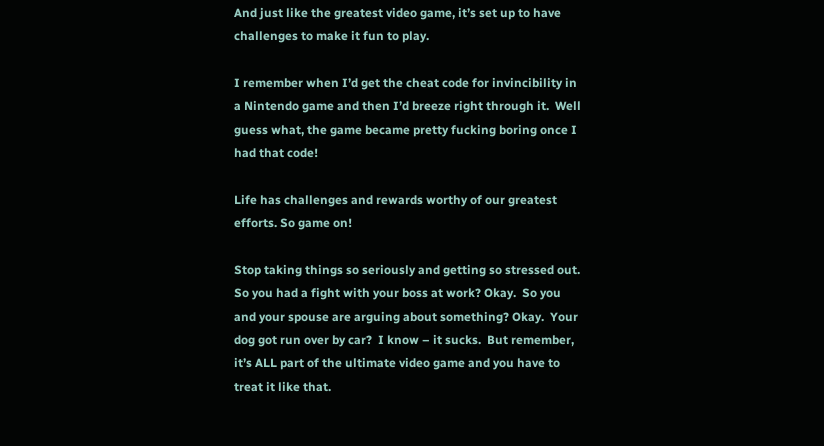And just like the greatest video game, it’s set up to have challenges to make it fun to play.

I remember when I’d get the cheat code for invincibility in a Nintendo game and then I’d breeze right through it.  Well guess what, the game became pretty fucking boring once I had that code!

Life has challenges and rewards worthy of our greatest efforts. So game on!

Stop taking things so seriously and getting so stressed out.  So you had a fight with your boss at work? Okay.  So you and your spouse are arguing about something? Okay.  Your dog got run over by car?  I know – it sucks.  But remember, it’s ALL part of the ultimate video game and you have to treat it like that.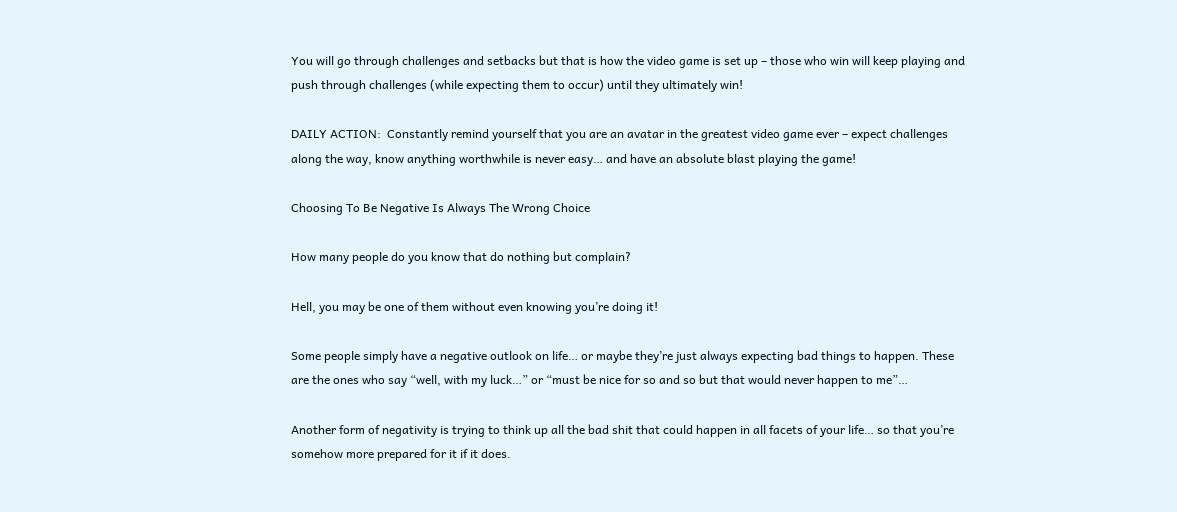You will go through challenges and setbacks but that is how the video game is set up – those who win will keep playing and push through challenges (while expecting them to occur) until they ultimately win!

DAILY ACTION:  Constantly remind yourself that you are an avatar in the greatest video game ever – expect challenges along the way, know anything worthwhile is never easy… and have an absolute blast playing the game!

Choosing To Be Negative Is Always The Wrong Choice

How many people do you know that do nothing but complain?

Hell, you may be one of them without even knowing you’re doing it!

Some people simply have a negative outlook on life… or maybe they’re just always expecting bad things to happen. These are the ones who say “well, with my luck…” or “must be nice for so and so but that would never happen to me”…

Another form of negativity is trying to think up all the bad shit that could happen in all facets of your life… so that you’re somehow more prepared for it if it does.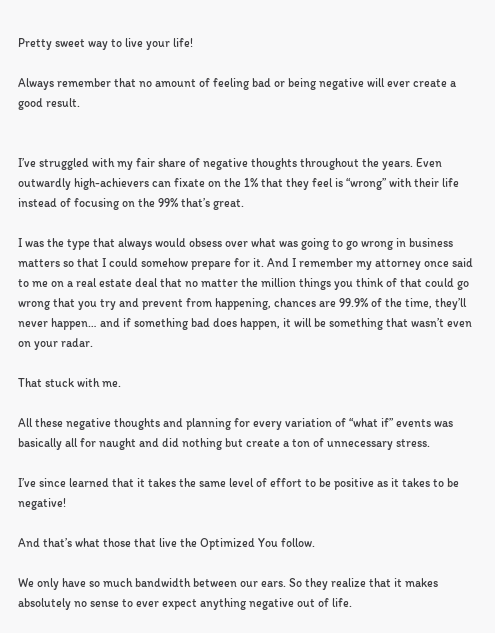Pretty sweet way to live your life!

Always remember that no amount of feeling bad or being negative will ever create a good result.


I’ve struggled with my fair share of negative thoughts throughout the years. Even outwardly high-achievers can fixate on the 1% that they feel is “wrong” with their life instead of focusing on the 99% that’s great.

I was the type that always would obsess over what was going to go wrong in business matters so that I could somehow prepare for it. And I remember my attorney once said to me on a real estate deal that no matter the million things you think of that could go wrong that you try and prevent from happening, chances are 99.9% of the time, they’ll never happen… and if something bad does happen, it will be something that wasn’t even on your radar.

That stuck with me.

All these negative thoughts and planning for every variation of “what if” events was basically all for naught and did nothing but create a ton of unnecessary stress.

I’ve since learned that it takes the same level of effort to be positive as it takes to be negative!

And that’s what those that live the Optimized You follow.

We only have so much bandwidth between our ears. So they realize that it makes absolutely no sense to ever expect anything negative out of life.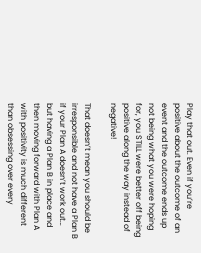Play that out. Even if you’re positive about the outcome of an event and the outcome ends up not being what you were hoping for, you STILL were better off being positive along the way instead of negative!

That doesn’t mean you should be irresponsible and not have a Plan B if your Plan A doesn’t work out… but having a Plan B in place and then moving forward with Plan A with positivity is much different than obsessing over every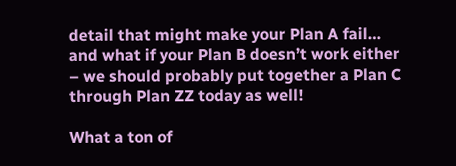detail that might make your Plan A fail… and what if your Plan B doesn’t work either – we should probably put together a Plan C through Plan ZZ today as well!

What a ton of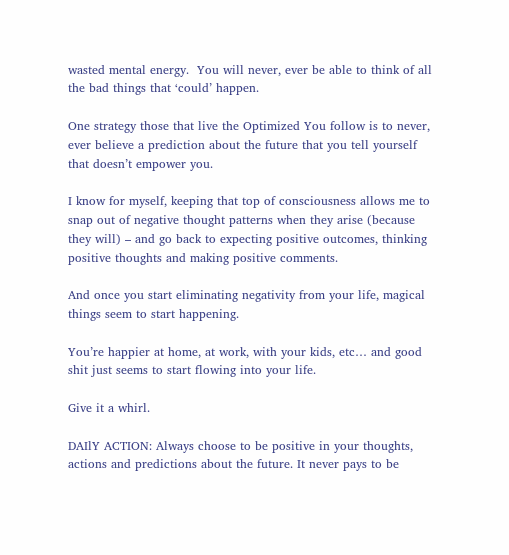wasted mental energy.  You will never, ever be able to think of all the bad things that ‘could’ happen.

One strategy those that live the Optimized You follow is to never, ever believe a prediction about the future that you tell yourself that doesn’t empower you.

I know for myself, keeping that top of consciousness allows me to snap out of negative thought patterns when they arise (because they will) – and go back to expecting positive outcomes, thinking positive thoughts and making positive comments.

And once you start eliminating negativity from your life, magical things seem to start happening.

You’re happier at home, at work, with your kids, etc… and good shit just seems to start flowing into your life.

Give it a whirl.

DAIlY ACTION: Always choose to be positive in your thoughts, actions and predictions about the future. It never pays to be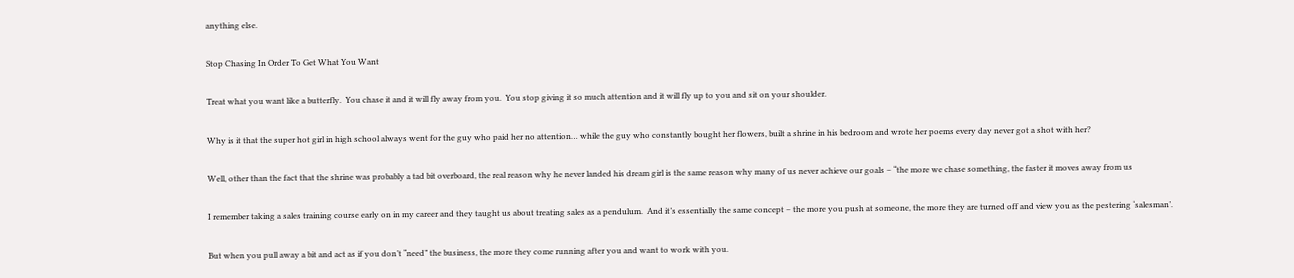anything else.

Stop Chasing In Order To Get What You Want

Treat what you want like a butterfly.  You chase it and it will fly away from you.  You stop giving it so much attention and it will fly up to you and sit on your shoulder.

Why is it that the super hot girl in high school always went for the guy who paid her no attention… while the guy who constantly bought her flowers, built a shrine in his bedroom and wrote her poems every day never got a shot with her?

Well, other than the fact that the shrine was probably a tad bit overboard, the real reason why he never landed his dream girl is the same reason why many of us never achieve our goals – “the more we chase something, the faster it moves away from us

I remember taking a sales training course early on in my career and they taught us about treating sales as a pendulum.  And it’s essentially the same concept – the more you push at someone, the more they are turned off and view you as the pestering ‘salesman’.

But when you pull away a bit and act as if you don’t “need” the business, the more they come running after you and want to work with you.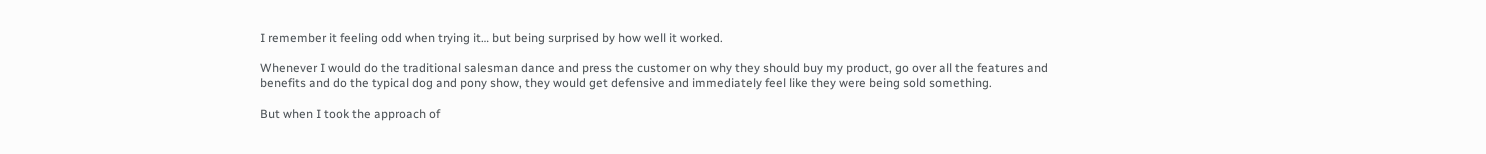I remember it feeling odd when trying it… but being surprised by how well it worked.

Whenever I would do the traditional salesman dance and press the customer on why they should buy my product, go over all the features and benefits and do the typical dog and pony show, they would get defensive and immediately feel like they were being sold something.

But when I took the approach of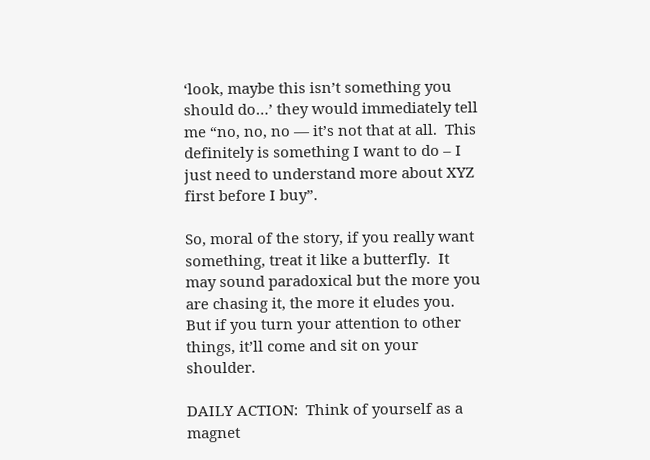‘look, maybe this isn’t something you should do…’ they would immediately tell me “no, no, no — it’s not that at all.  This definitely is something I want to do – I just need to understand more about XYZ first before I buy”.

So, moral of the story, if you really want something, treat it like a butterfly.  It may sound paradoxical but the more you are chasing it, the more it eludes you.  But if you turn your attention to other things, it’ll come and sit on your shoulder.

DAILY ACTION:  Think of yourself as a magnet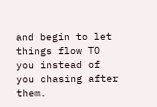and begin to let things flow TO you instead of you chasing after them.